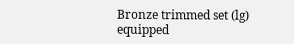Bronze trimmed set (lg) equipped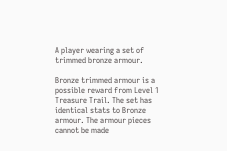A player wearing a set of trimmed bronze armour.

Bronze trimmed armour is a possible reward from Level 1 Treasure Trail. The set has identical stats to Bronze armour. The armour pieces cannot be made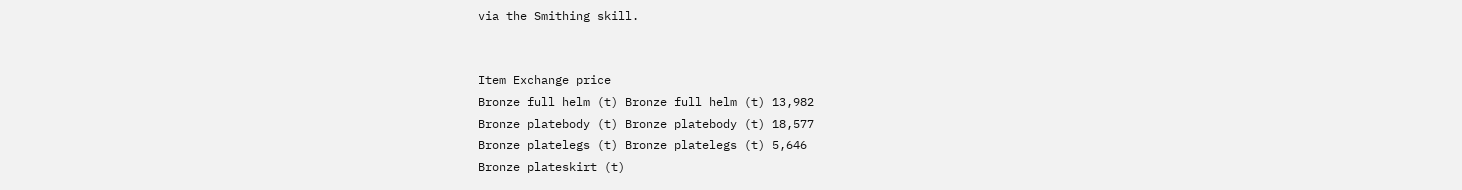via the Smithing skill.


Item Exchange price
Bronze full helm (t) Bronze full helm (t) 13,982
Bronze platebody (t) Bronze platebody (t) 18,577
Bronze platelegs (t) Bronze platelegs (t) 5,646
Bronze plateskirt (t)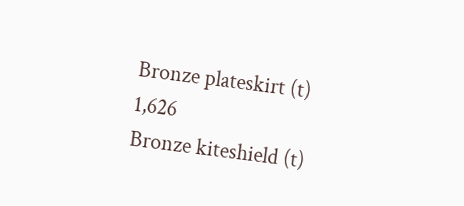Bronze plateskirt (t) 1,626
Bronze kiteshield (t)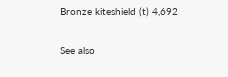Bronze kiteshield (t) 4,692

See also